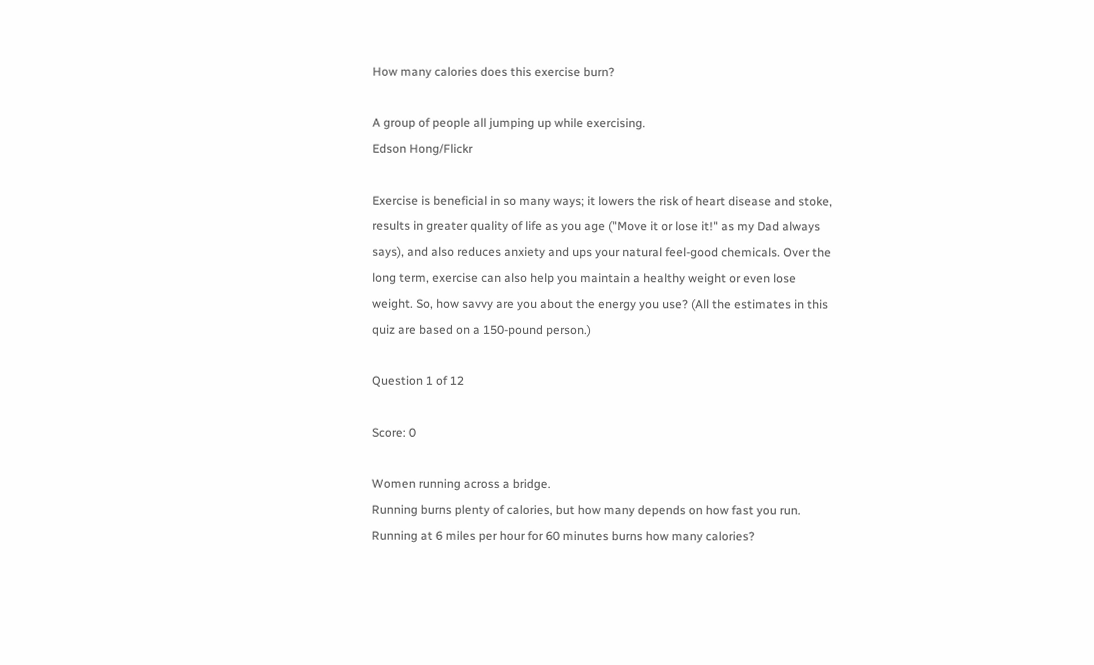How many calories does this exercise burn?

A group of people all jumping up while exercising.
Edson Hong/Flickr

Exercise is beneficial in so many ways; it lowers the risk of heart disease and stoke, results in greater quality of life as you age ("Move it or lose it!" as my Dad always says), and also reduces anxiety and ups your natural feel-good chemicals. Over the long term, exercise can also help you maintain a healthy weight or even lose weight. So, how savvy are you about the energy you use? (All the estimates in this quiz are based on a 150-pound person.)

Question 1 of 12

Score: 0

Women running across a bridge.
Running burns plenty of calories, but how many depends on how fast you run. Running at 6 miles per hour for 60 minutes burns how many calories?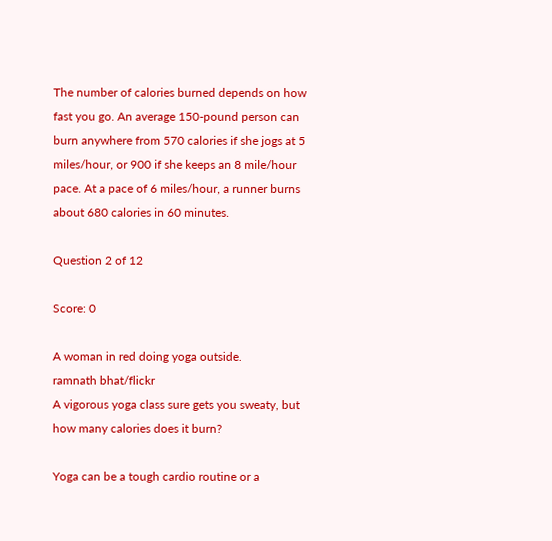The number of calories burned depends on how fast you go. An average 150-pound person can burn anywhere from 570 calories if she jogs at 5 miles/hour, or 900 if she keeps an 8 mile/hour pace. At a pace of 6 miles/hour, a runner burns about 680 calories in 60 minutes.

Question 2 of 12

Score: 0

A woman in red doing yoga outside.
ramnath bhat/flickr
A vigorous yoga class sure gets you sweaty, but how many calories does it burn?

Yoga can be a tough cardio routine or a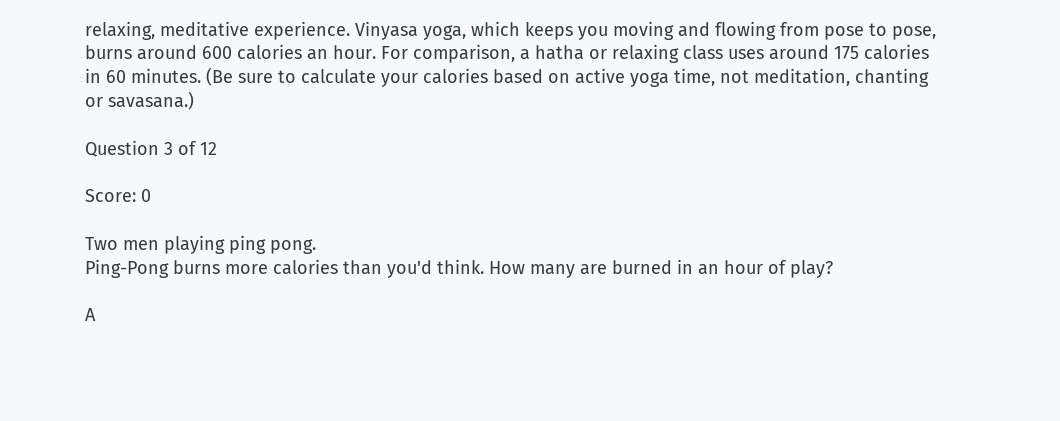relaxing, meditative experience. Vinyasa yoga, which keeps you moving and flowing from pose to pose, burns around 600 calories an hour. For comparison, a hatha or relaxing class uses around 175 calories in 60 minutes. (Be sure to calculate your calories based on active yoga time, not meditation, chanting or savasana.)

Question 3 of 12

Score: 0

Two men playing ping pong.
Ping-Pong burns more calories than you'd think. How many are burned in an hour of play?

A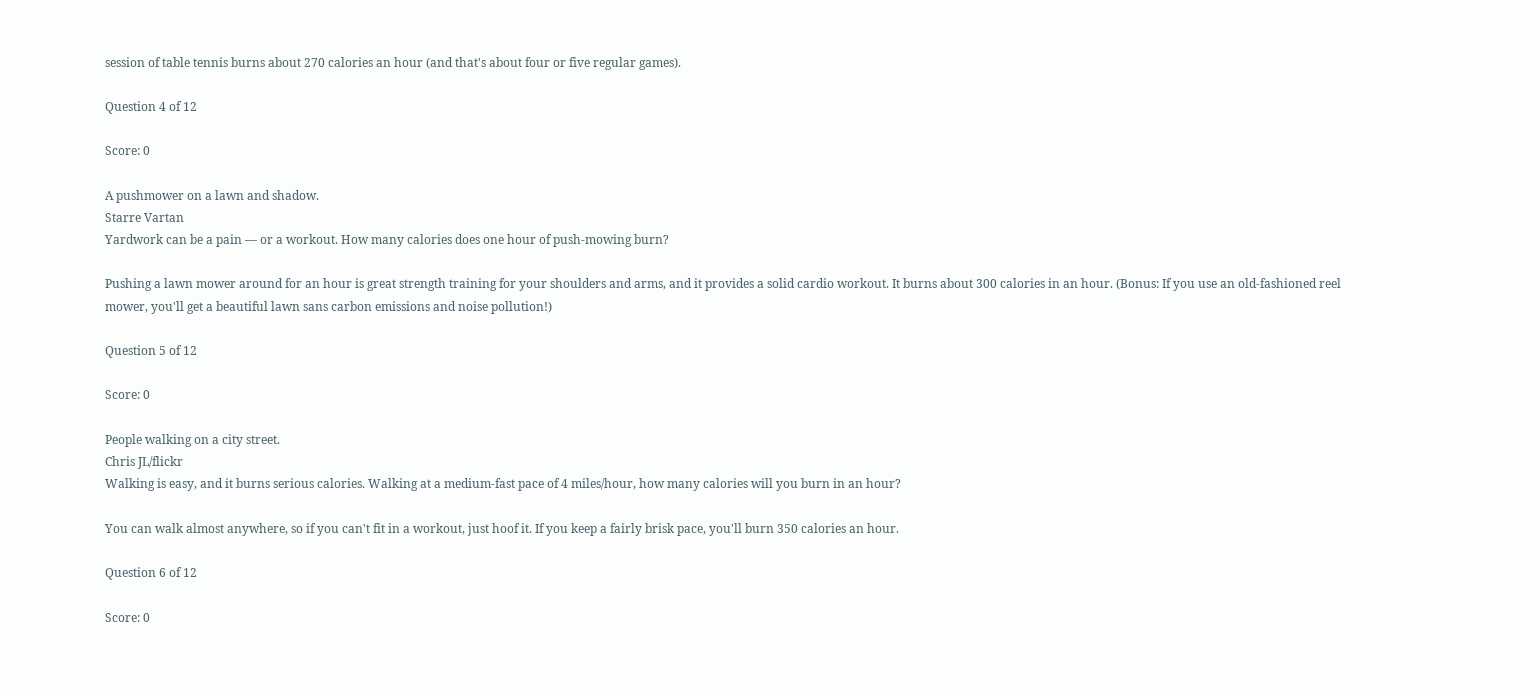session of table tennis burns about 270 calories an hour (and that's about four or five regular games).

Question 4 of 12

Score: 0

A pushmower on a lawn and shadow.
Starre Vartan
Yardwork can be a pain — or a workout. How many calories does one hour of push-mowing burn?

Pushing a lawn mower around for an hour is great strength training for your shoulders and arms, and it provides a solid cardio workout. It burns about 300 calories in an hour. (Bonus: If you use an old-fashioned reel mower, you'll get a beautiful lawn sans carbon emissions and noise pollution!)

Question 5 of 12

Score: 0

People walking on a city street.
Chris JL/flickr
Walking is easy, and it burns serious calories. Walking at a medium-fast pace of 4 miles/hour, how many calories will you burn in an hour?

You can walk almost anywhere, so if you can't fit in a workout, just hoof it. If you keep a fairly brisk pace, you'll burn 350 calories an hour.

Question 6 of 12

Score: 0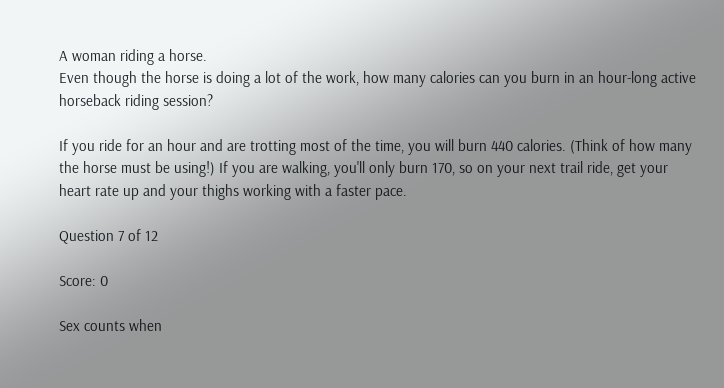A woman riding a horse.
Even though the horse is doing a lot of the work, how many calories can you burn in an hour-long active horseback riding session?

If you ride for an hour and are trotting most of the time, you will burn 440 calories. (Think of how many the horse must be using!) If you are walking, you'll only burn 170, so on your next trail ride, get your heart rate up and your thighs working with a faster pace.

Question 7 of 12

Score: 0

Sex counts when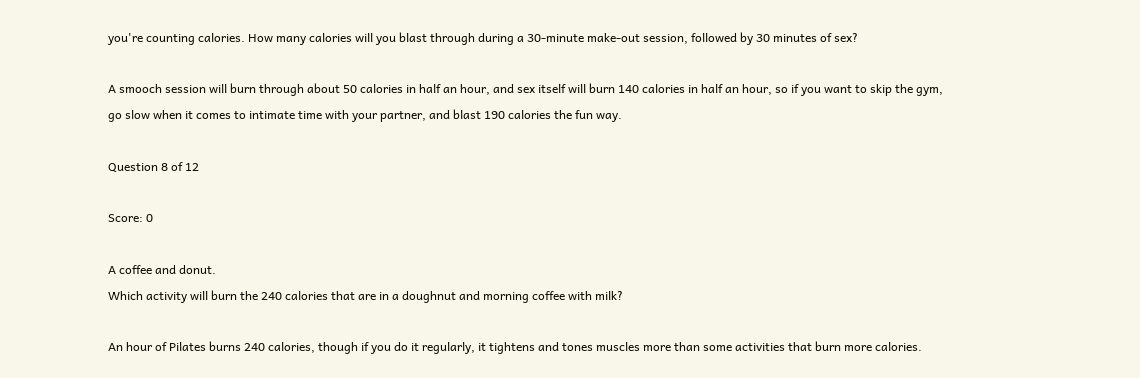you're counting calories. How many calories will you blast through during a 30-minute make-out session, followed by 30 minutes of sex?

A smooch session will burn through about 50 calories in half an hour, and sex itself will burn 140 calories in half an hour, so if you want to skip the gym, go slow when it comes to intimate time with your partner, and blast 190 calories the fun way.

Question 8 of 12

Score: 0

A coffee and donut.
Which activity will burn the 240 calories that are in a doughnut and morning coffee with milk?

An hour of Pilates burns 240 calories, though if you do it regularly, it tightens and tones muscles more than some activities that burn more calories.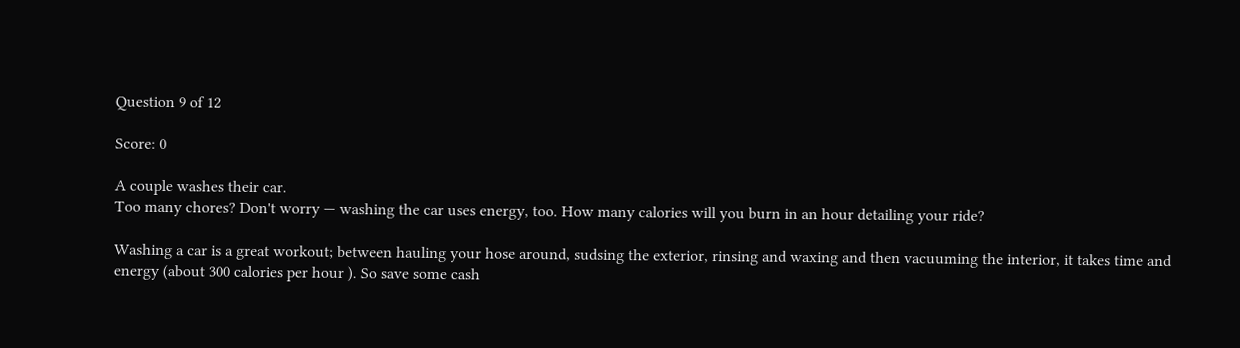Question 9 of 12

Score: 0

A couple washes their car.
Too many chores? Don't worry — washing the car uses energy, too. How many calories will you burn in an hour detailing your ride?

Washing a car is a great workout; between hauling your hose around, sudsing the exterior, rinsing and waxing and then vacuuming the interior, it takes time and energy (about 300 calories per hour ). So save some cash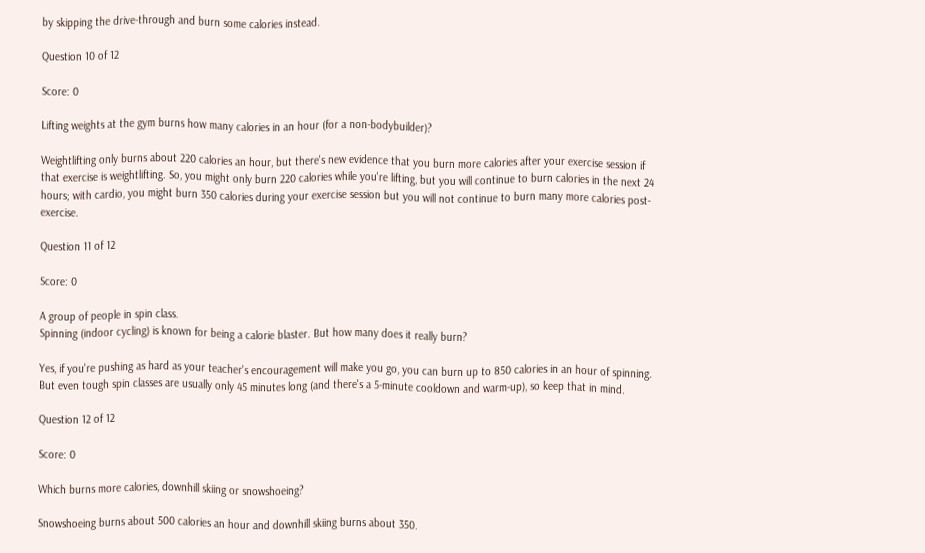by skipping the drive-through and burn some calories instead.

Question 10 of 12

Score: 0

Lifting weights at the gym burns how many calories in an hour (for a non-bodybuilder)?

Weightlifting only burns about 220 calories an hour, but there's new evidence that you burn more calories after your exercise session if that exercise is weightlifting. So, you might only burn 220 calories while you're lifting, but you will continue to burn calories in the next 24 hours; with cardio, you might burn 350 calories during your exercise session but you will not continue to burn many more calories post-exercise.

Question 11 of 12

Score: 0

A group of people in spin class.
Spinning (indoor cycling) is known for being a calorie blaster. But how many does it really burn?

Yes, if you're pushing as hard as your teacher's encouragement will make you go, you can burn up to 850 calories in an hour of spinning. But even tough spin classes are usually only 45 minutes long (and there's a 5-minute cooldown and warm-up), so keep that in mind.

Question 12 of 12

Score: 0

Which burns more calories, downhill skiing or snowshoeing?

Snowshoeing burns about 500 calories an hour and downhill skiing burns about 350.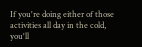If you're doing either of those activities all day in the cold, you'll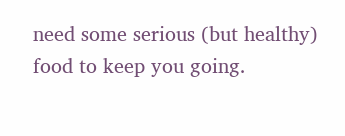need some serious (but healthy) food to keep you going.